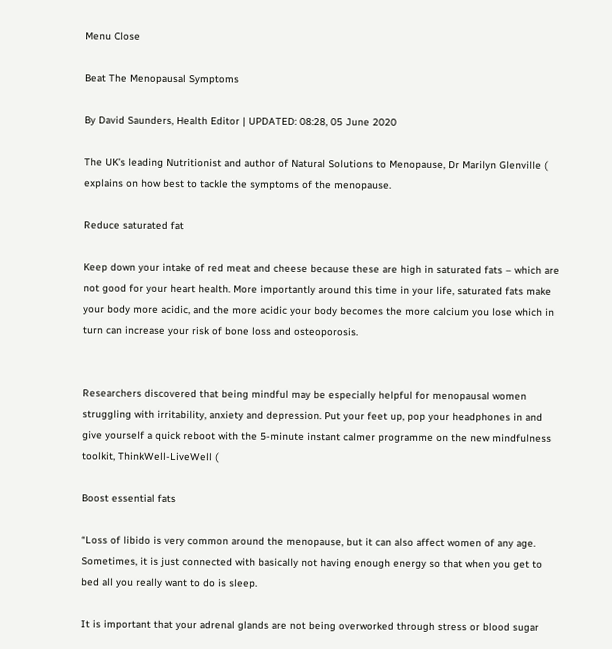Menu Close

Beat The Menopausal Symptoms

By David Saunders, Health Editor | UPDATED: 08:28, 05 June 2020

The UK’s leading Nutritionist and author of Natural Solutions to Menopause, Dr Marilyn Glenville ( explains on how best to tackle the symptoms of the menopause.

Reduce saturated fat

Keep down your intake of red meat and cheese because these are high in saturated fats – which are not good for your heart health. More importantly around this time in your life, saturated fats make your body more acidic, and the more acidic your body becomes the more calcium you lose which in turn can increase your risk of bone loss and osteoporosis.


Researchers discovered that being mindful may be especially helpful for menopausal women struggling with irritability, anxiety and depression. Put your feet up, pop your headphones in and give yourself a quick reboot with the 5-minute instant calmer programme on the new mindfulness toolkit, ThinkWell-LiveWell (

Boost essential fats

“Loss of libido is very common around the menopause, but it can also affect women of any age. Sometimes, it is just connected with basically not having enough energy so that when you get to bed all you really want to do is sleep.

It is important that your adrenal glands are not being overworked through stress or blood sugar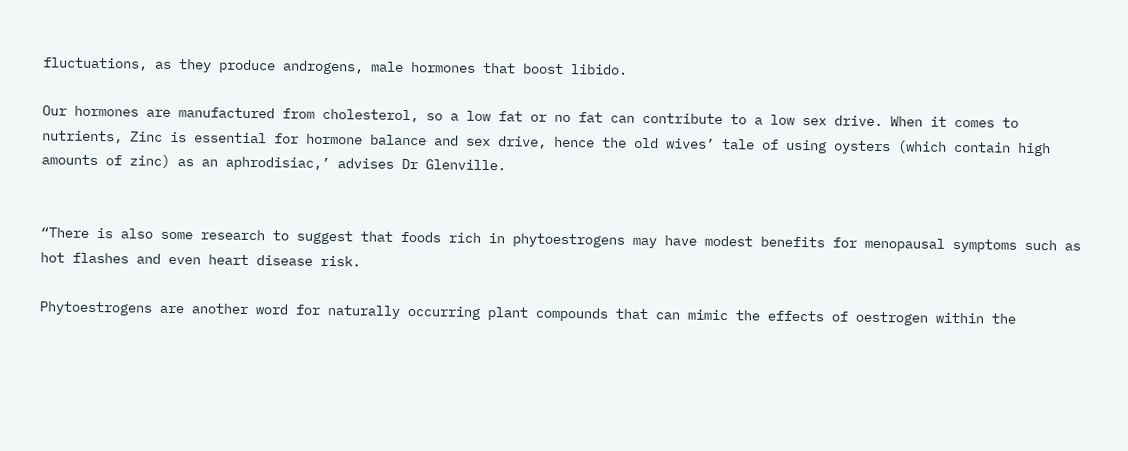fluctuations, as they produce androgens, male hormones that boost libido.

Our hormones are manufactured from cholesterol, so a low fat or no fat can contribute to a low sex drive. When it comes to nutrients, Zinc is essential for hormone balance and sex drive, hence the old wives’ tale of using oysters (which contain high amounts of zinc) as an aphrodisiac,’ advises Dr Glenville.


“There is also some research to suggest that foods rich in phytoestrogens may have modest benefits for menopausal symptoms such as hot flashes and even heart disease risk.

Phytoestrogens are another word for naturally occurring plant compounds that can mimic the effects of oestrogen within the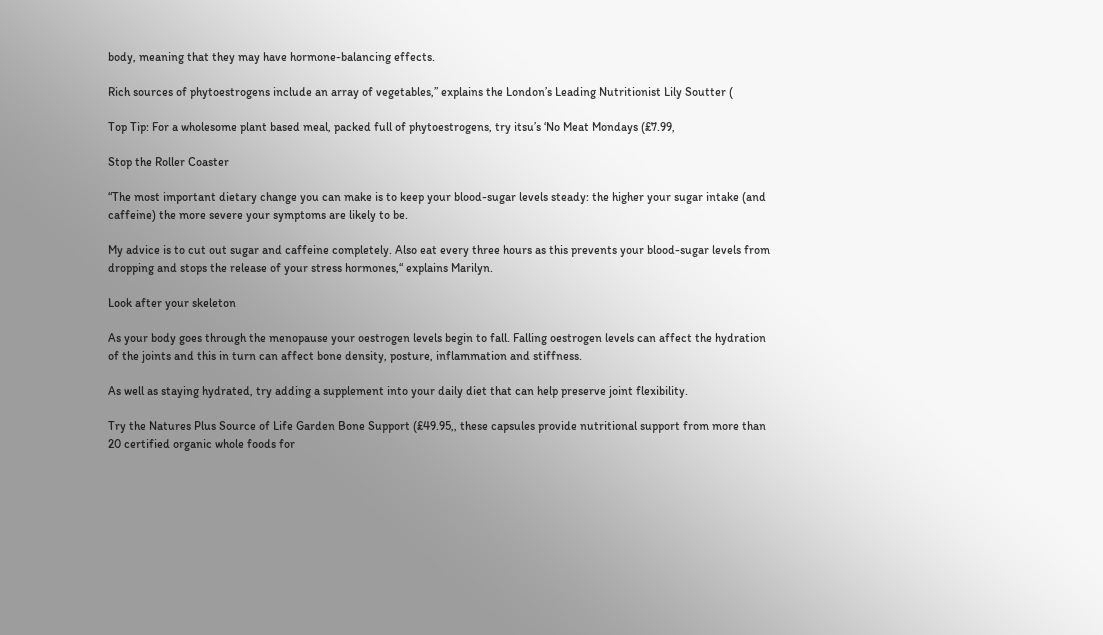body, meaning that they may have hormone-balancing effects.

Rich sources of phytoestrogens include an array of vegetables,” explains the London’s Leading Nutritionist Lily Soutter (

Top Tip: For a wholesome plant based meal, packed full of phytoestrogens, try itsu’s ‘No Meat Mondays (£7.99,

Stop the Roller Coaster

“The most important dietary change you can make is to keep your blood-sugar levels steady: the higher your sugar intake (and caffeine) the more severe your symptoms are likely to be.

My advice is to cut out sugar and caffeine completely. Also eat every three hours as this prevents your blood-sugar levels from dropping and stops the release of your stress hormones,“ explains Marilyn.

Look after your skeleton

As your body goes through the menopause your oestrogen levels begin to fall. Falling oestrogen levels can affect the hydration of the joints and this in turn can affect bone density, posture, inflammation and stiffness.

As well as staying hydrated, try adding a supplement into your daily diet that can help preserve joint flexibility.

Try the Natures Plus Source of Life Garden Bone Support (£49.95,, these capsules provide nutritional support from more than 20 certified organic whole foods for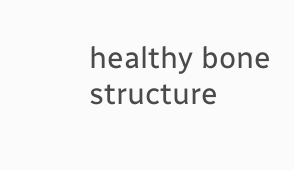healthy bone structure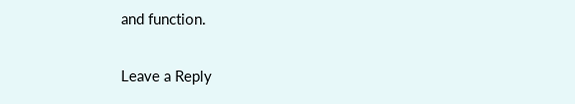and function.

Leave a Reply